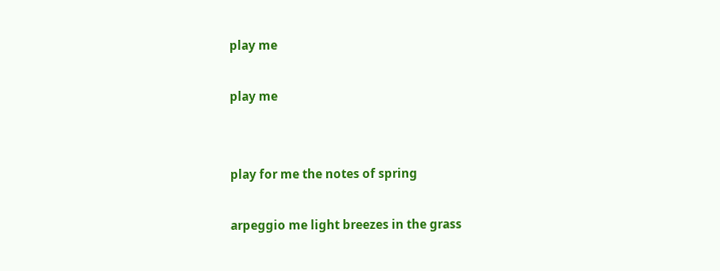play me

play me


play for me the notes of spring

arpeggio me light breezes in the grass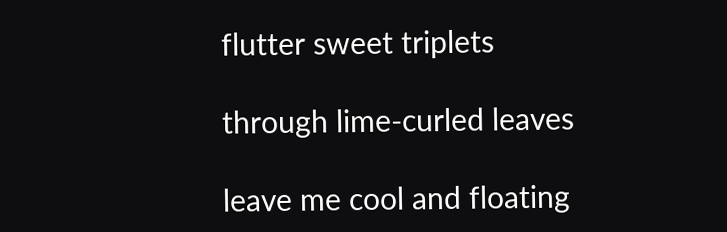flutter sweet triplets

through lime-curled leaves

leave me cool and floating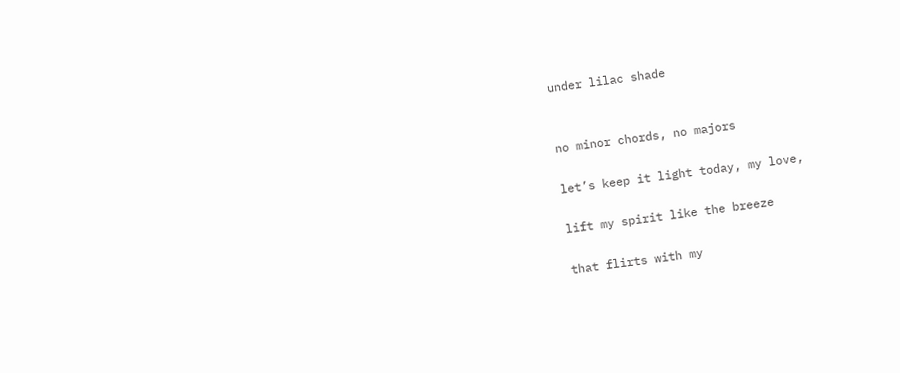under lilac shade


no minor chords, no majors

let’s keep it light today, my love,

lift my spirit like the breeze

that flirts with my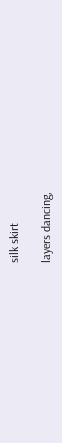silk skirt

layers dancing,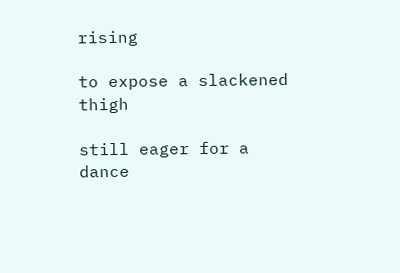rising

to expose a slackened thigh

still eager for a dance